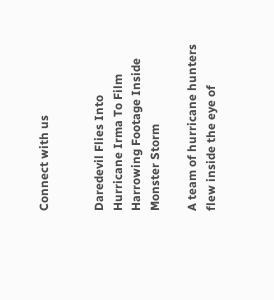Connect with us


Daredevil Flies Into Hurricane Irma To Film Harrowing Footage Inside Monster Storm

A team of hurricane hunters flew inside the eye of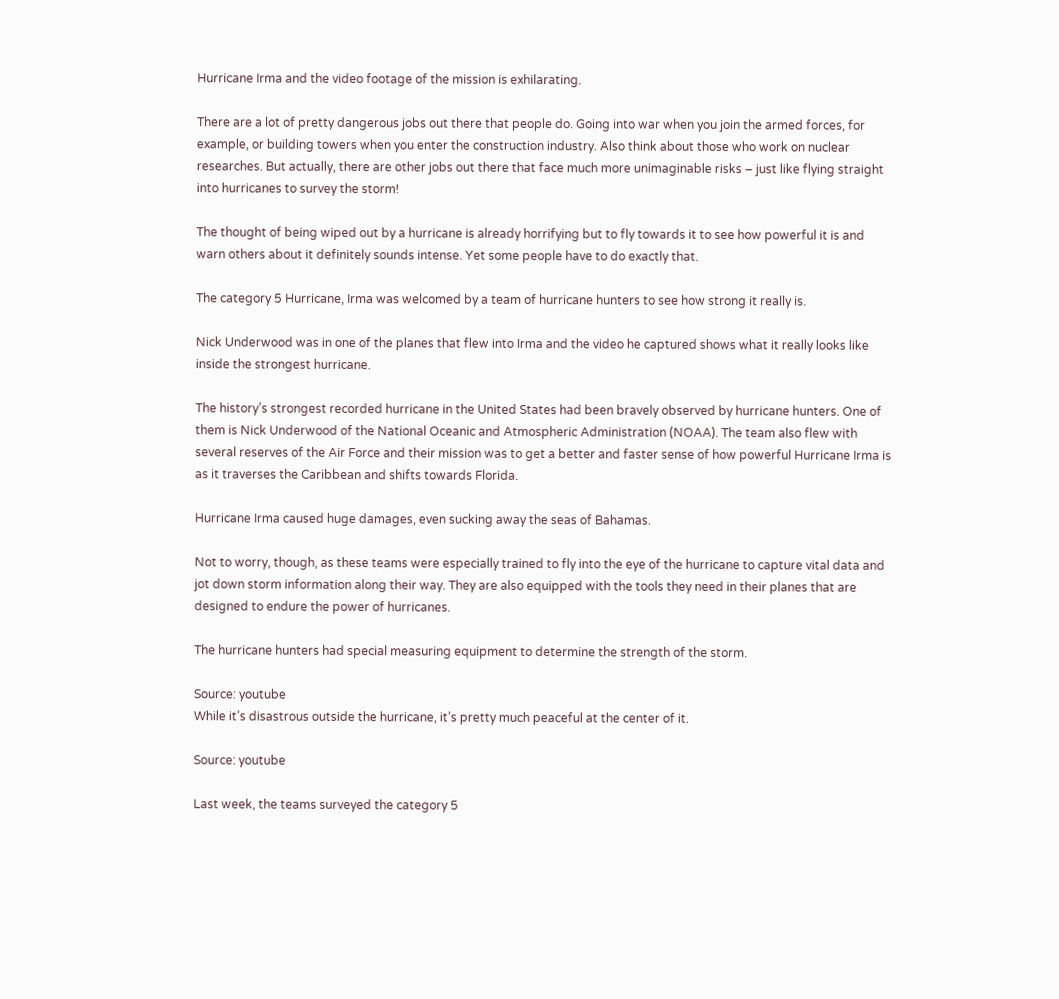Hurricane Irma and the video footage of the mission is exhilarating.

There are a lot of pretty dangerous jobs out there that people do. Going into war when you join the armed forces, for example, or building towers when you enter the construction industry. Also think about those who work on nuclear researches. But actually, there are other jobs out there that face much more unimaginable risks – just like flying straight into hurricanes to survey the storm!

The thought of being wiped out by a hurricane is already horrifying but to fly towards it to see how powerful it is and warn others about it definitely sounds intense. Yet some people have to do exactly that.

The category 5 Hurricane, Irma was welcomed by a team of hurricane hunters to see how strong it really is.

Nick Underwood was in one of the planes that flew into Irma and the video he captured shows what it really looks like inside the strongest hurricane.

The history’s strongest recorded hurricane in the United States had been bravely observed by hurricane hunters. One of them is Nick Underwood of the National Oceanic and Atmospheric Administration (NOAA). The team also flew with several reserves of the Air Force and their mission was to get a better and faster sense of how powerful Hurricane Irma is as it traverses the Caribbean and shifts towards Florida.

Hurricane Irma caused huge damages, even sucking away the seas of Bahamas.

Not to worry, though, as these teams were especially trained to fly into the eye of the hurricane to capture vital data and jot down storm information along their way. They are also equipped with the tools they need in their planes that are designed to endure the power of hurricanes.

The hurricane hunters had special measuring equipment to determine the strength of the storm.

Source: youtube
While it’s disastrous outside the hurricane, it’s pretty much peaceful at the center of it.

Source: youtube

Last week, the teams surveyed the category 5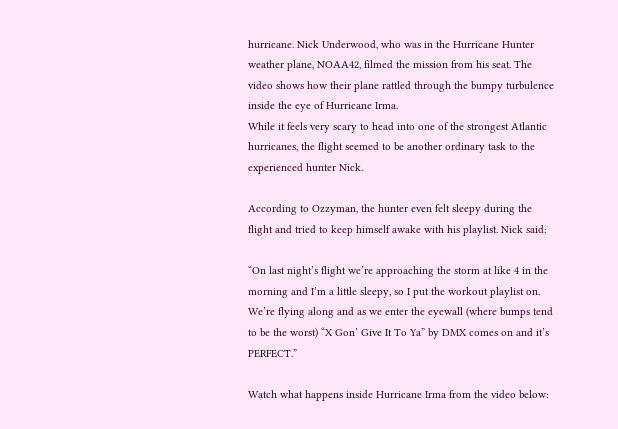hurricane. Nick Underwood, who was in the Hurricane Hunter weather plane, NOAA42, filmed the mission from his seat. The video shows how their plane rattled through the bumpy turbulence inside the eye of Hurricane Irma.
While it feels very scary to head into one of the strongest Atlantic hurricanes, the flight seemed to be another ordinary task to the experienced hunter Nick.

According to Ozzyman, the hunter even felt sleepy during the flight and tried to keep himself awake with his playlist. Nick said:

“On last night’s flight we’re approaching the storm at like 4 in the morning and I’m a little sleepy, so I put the workout playlist on. We’re flying along and as we enter the eyewall (where bumps tend to be the worst) “X Gon’ Give It To Ya” by DMX comes on and it’s PERFECT.”

Watch what happens inside Hurricane Irma from the video below: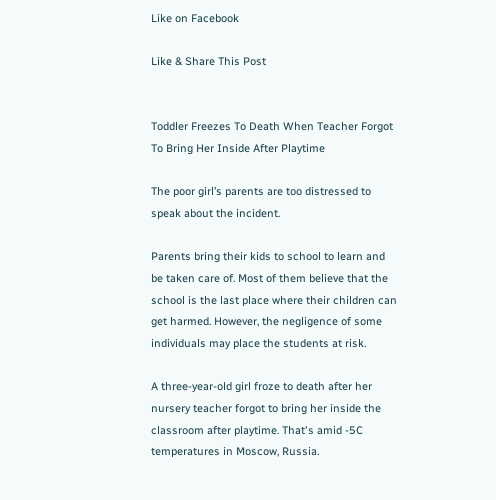Like on Facebook

Like & Share This Post


Toddler Freezes To Death When Teacher Forgot To Bring Her Inside After Playtime

The poor girl’s parents are too distressed to speak about the incident.

Parents bring their kids to school to learn and be taken care of. Most of them believe that the school is the last place where their children can get harmed. However, the negligence of some individuals may place the students at risk.

A three-year-old girl froze to death after her nursery teacher forgot to bring her inside the classroom after playtime. That's amid -5C temperatures in Moscow, Russia.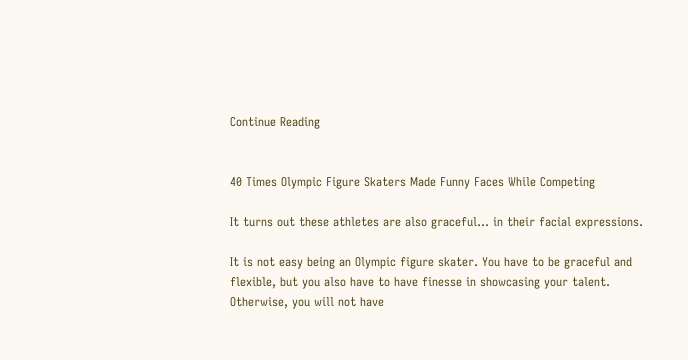Continue Reading


40 Times Olympic Figure Skaters Made Funny Faces While Competing

It turns out these athletes are also graceful… in their facial expressions.

It is not easy being an Olympic figure skater. You have to be graceful and flexible, but you also have to have finesse in showcasing your talent. Otherwise, you will not have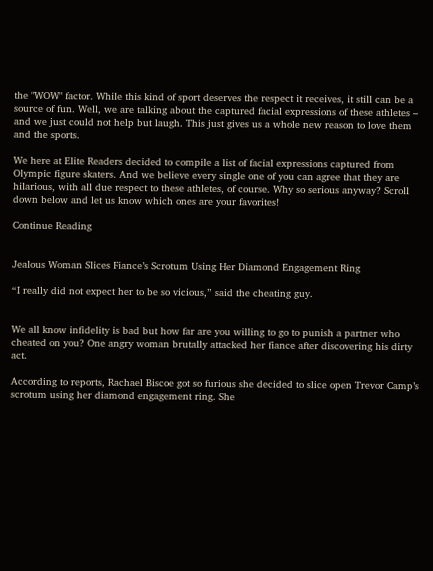the "WOW" factor. While this kind of sport deserves the respect it receives, it still can be a source of fun. Well, we are talking about the captured facial expressions of these athletes – and we just could not help but laugh. This just gives us a whole new reason to love them and the sports.

We here at Elite Readers decided to compile a list of facial expressions captured from Olympic figure skaters. And we believe every single one of you can agree that they are hilarious, with all due respect to these athletes, of course. Why so serious anyway? Scroll down below and let us know which ones are your favorites!

Continue Reading


Jealous Woman Slices Fiance’s Scrotum Using Her Diamond Engagement Ring

“I really did not expect her to be so vicious,” said the cheating guy.


We all know infidelity is bad but how far are you willing to go to punish a partner who cheated on you? One angry woman brutally attacked her fiance after discovering his dirty act.

According to reports, Rachael Biscoe got so furious she decided to slice open Trevor Camp’s scrotum using her diamond engagement ring. She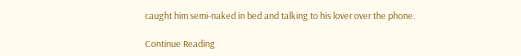caught him semi-naked in bed and talking to his lover over the phone.

Continue Reading